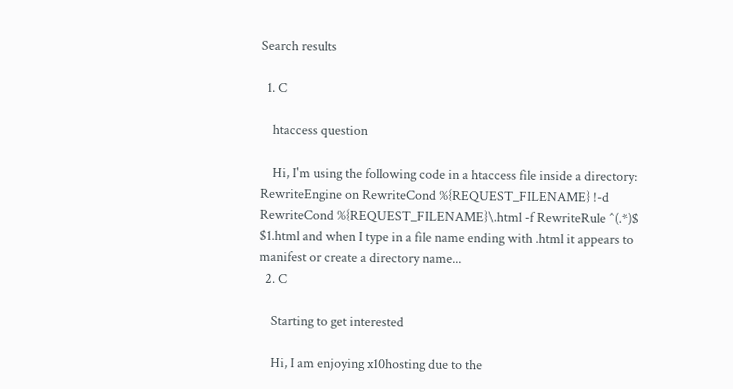Search results

  1. C

    htaccess question

    Hi, I'm using the following code in a htaccess file inside a directory: RewriteEngine on RewriteCond %{REQUEST_FILENAME} !-d RewriteCond %{REQUEST_FILENAME}\.html -f RewriteRule ^(.*)$ $1.html and when I type in a file name ending with .html it appears to manifest or create a directory name...
  2. C

    Starting to get interested

    Hi, I am enjoying x10hosting due to the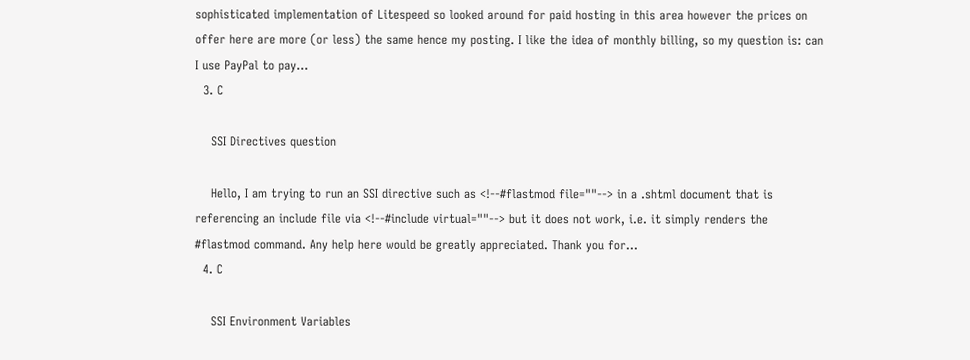sophisticated implementation of Litespeed so looked around for paid hosting in this area however the prices on offer here are more (or less) the same hence my posting. I like the idea of monthly billing, so my question is: can I use PayPal to pay...
  3. C

    SSI Directives question

    Hello, I am trying to run an SSI directive such as <!--#flastmod file=""--> in a .shtml document that is referencing an include file via <!--#include virtual=""--> but it does not work, i.e. it simply renders the #flastmod command. Any help here would be greatly appreciated. Thank you for...
  4. C

    SSI Environment Variables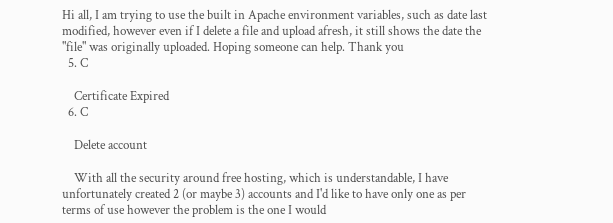Hi all, I am trying to use the built in Apache environment variables, such as date last modified, however even if I delete a file and upload afresh, it still shows the date the "file" was originally uploaded. Hoping someone can help. Thank you
  5. C

    Certificate Expired
  6. C

    Delete account

    With all the security around free hosting, which is understandable, I have unfortunately created 2 (or maybe 3) accounts and I'd like to have only one as per terms of use however the problem is the one I would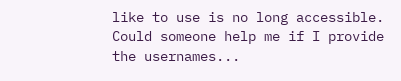like to use is no long accessible. Could someone help me if I provide the usernames...